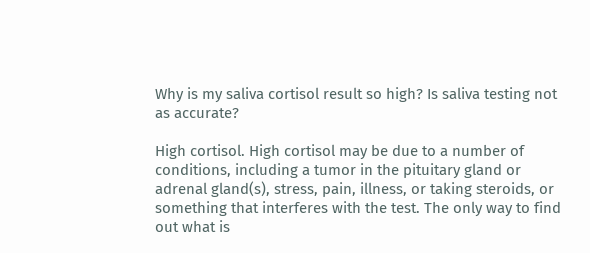Why is my saliva cortisol result so high? Is saliva testing not as accurate?

High cortisol. High cortisol may be due to a number of conditions, including a tumor in the pituitary gland or adrenal gland(s), stress, pain, illness, or taking steroids, or something that interferes with the test. The only way to find out what is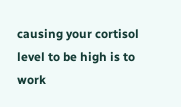causing your cortisol level to be high is to work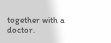together with a doctor.